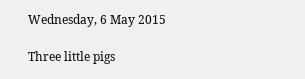Wednesday, 6 May 2015

Three little pigs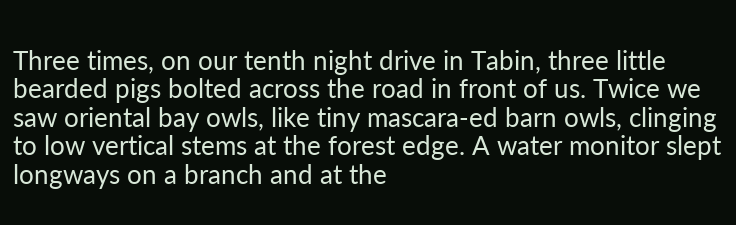Three times, on our tenth night drive in Tabin, three little bearded pigs bolted across the road in front of us. Twice we saw oriental bay owls, like tiny mascara-ed barn owls, clinging to low vertical stems at the forest edge. A water monitor slept longways on a branch and at the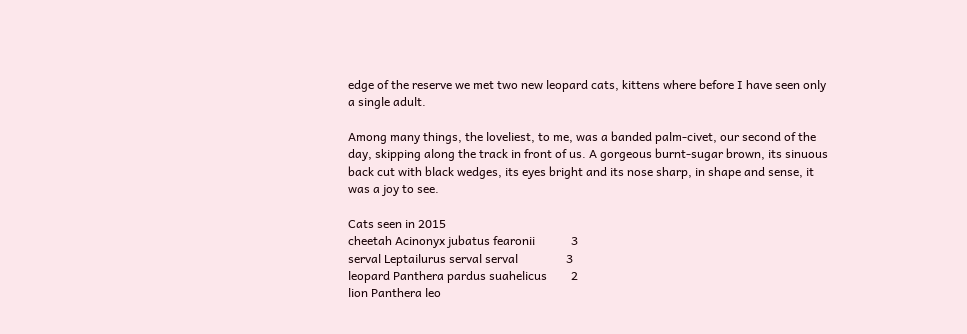edge of the reserve we met two new leopard cats, kittens where before I have seen only a single adult.

Among many things, the loveliest, to me, was a banded palm-civet, our second of the day, skipping along the track in front of us. A gorgeous burnt-sugar brown, its sinuous back cut with black wedges, its eyes bright and its nose sharp, in shape and sense, it was a joy to see.

Cats seen in 2015
cheetah Acinonyx jubatus fearonii            3
serval Leptailurus serval serval                3
leopard Panthera pardus suahelicus        2
lion Panthera leo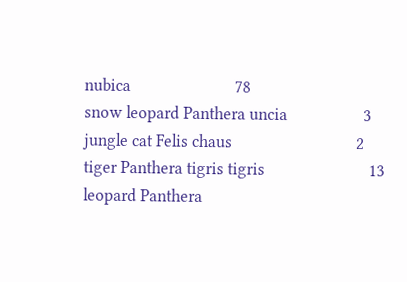nubica                          78
snow leopard Panthera uncia                   3
jungle cat Felis chaus                               2
tiger Panthera tigris tigris                          13
leopard Panthera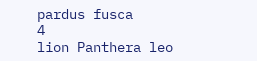pardus fusca                4
lion Panthera leo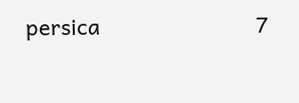persica                          7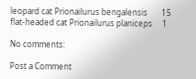leopard cat Prionailurus bengalensis       15
flat-headed cat Prionailurus planiceps     1

No comments:

Post a Comment